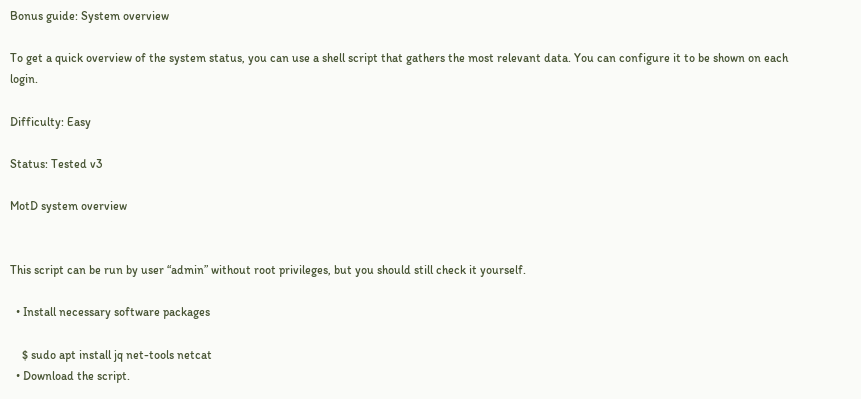Bonus guide: System overview

To get a quick overview of the system status, you can use a shell script that gathers the most relevant data. You can configure it to be shown on each login.

Difficulty: Easy

Status: Tested v3

MotD system overview


This script can be run by user “admin” without root privileges, but you should still check it yourself.

  • Install necessary software packages

    $ sudo apt install jq net-tools netcat
  • Download the script.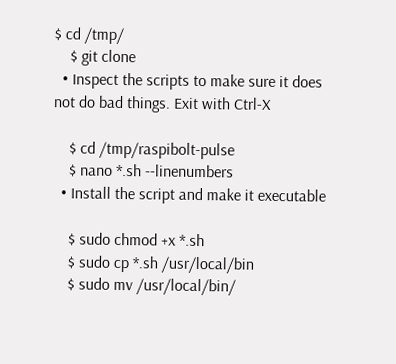$ cd /tmp/
    $ git clone
  • Inspect the scripts to make sure it does not do bad things. Exit with Ctrl-X

    $ cd /tmp/raspibolt-pulse
    $ nano *.sh --linenumbers
  • Install the script and make it executable

    $ sudo chmod +x *.sh
    $ sudo cp *.sh /usr/local/bin
    $ sudo mv /usr/local/bin/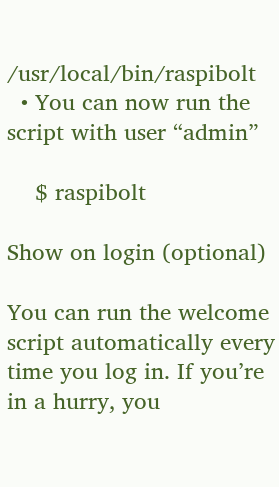/usr/local/bin/raspibolt
  • You can now run the script with user “admin”

    $ raspibolt

Show on login (optional)

You can run the welcome script automatically every time you log in. If you’re in a hurry, you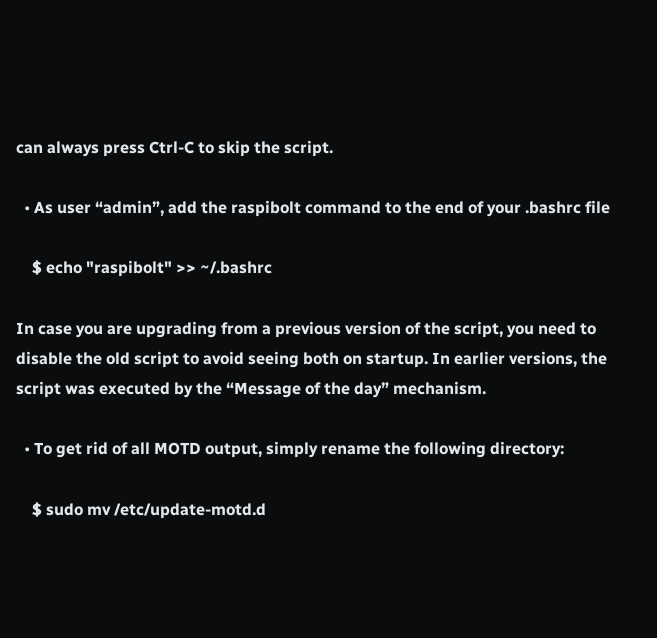can always press Ctrl-C to skip the script.

  • As user “admin”, add the raspibolt command to the end of your .bashrc file

    $ echo "raspibolt" >> ~/.bashrc

In case you are upgrading from a previous version of the script, you need to disable the old script to avoid seeing both on startup. In earlier versions, the script was executed by the “Message of the day” mechanism.

  • To get rid of all MOTD output, simply rename the following directory:

    $ sudo mv /etc/update-motd.d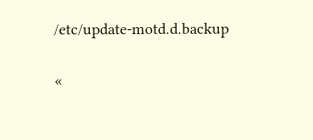/etc/update-motd.d.backup

«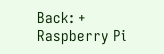Back: + Raspberry Pi